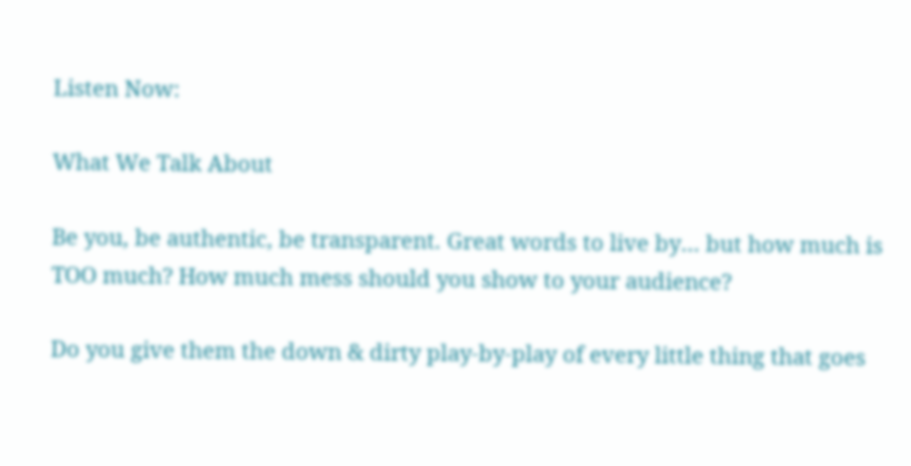Listen Now:

What We Talk About

Be you, be authentic, be transparent. Great words to live by… but how much is TOO much? How much mess should you show to your audience?

Do you give them the down & dirty play-by-play of every little thing that goes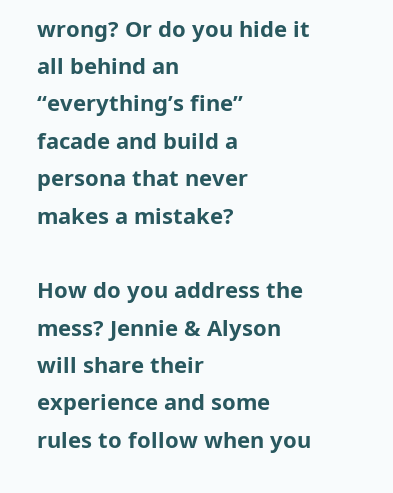wrong? Or do you hide it all behind an “everything’s fine” facade and build a persona that never makes a mistake?

How do you address the mess? Jennie & Alyson will share their experience and some rules to follow when you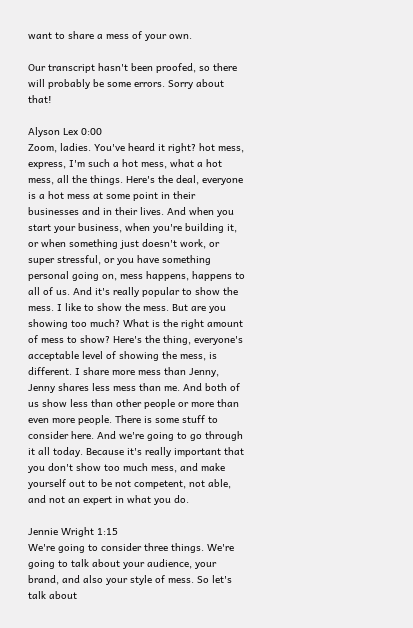want to share a mess of your own.

Our transcript hasn't been proofed, so there will probably be some errors. Sorry about that!

Alyson Lex 0:00
Zoom, ladies. You've heard it right? hot mess, express, I'm such a hot mess, what a hot mess, all the things. Here's the deal, everyone is a hot mess at some point in their businesses and in their lives. And when you start your business, when you're building it, or when something just doesn't work, or super stressful, or you have something personal going on, mess happens, happens to all of us. And it's really popular to show the mess. I like to show the mess. But are you showing too much? What is the right amount of mess to show? Here's the thing, everyone's acceptable level of showing the mess, is different. I share more mess than Jenny, Jenny shares less mess than me. And both of us show less than other people or more than even more people. There is some stuff to consider here. And we're going to go through it all today. Because it's really important that you don't show too much mess, and make yourself out to be not competent, not able, and not an expert in what you do.

Jennie Wright 1:15
We're going to consider three things. We're going to talk about your audience, your brand, and also your style of mess. So let's talk about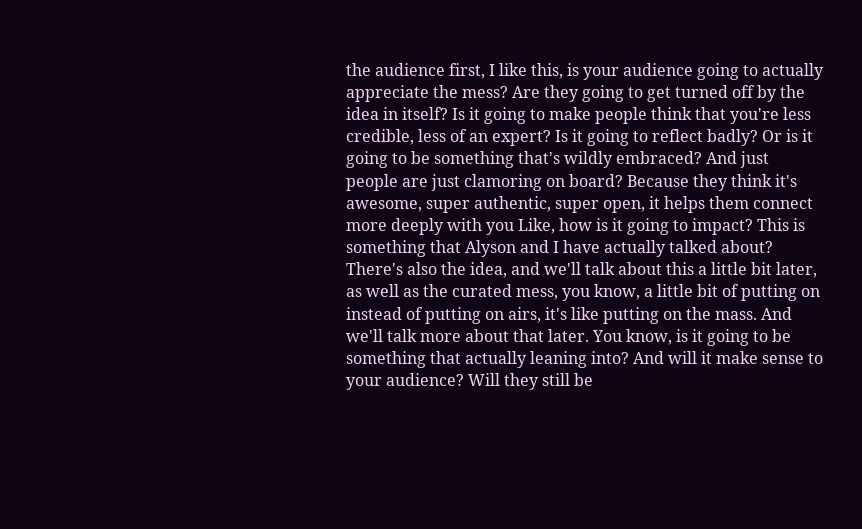the audience first, I like this, is your audience going to actually appreciate the mess? Are they going to get turned off by the idea in itself? Is it going to make people think that you're less credible, less of an expert? Is it going to reflect badly? Or is it going to be something that's wildly embraced? And just people are just clamoring on board? Because they think it's awesome, super authentic, super open, it helps them connect more deeply with you Like, how is it going to impact? This is something that Alyson and I have actually talked about? There's also the idea, and we'll talk about this a little bit later, as well as the curated mess, you know, a little bit of putting on instead of putting on airs, it's like putting on the mass. And we'll talk more about that later. You know, is it going to be something that actually leaning into? And will it make sense to your audience? Will they still be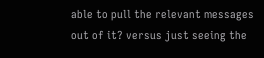able to pull the relevant messages out of it? versus just seeing the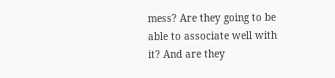mess? Are they going to be able to associate well with it? And are they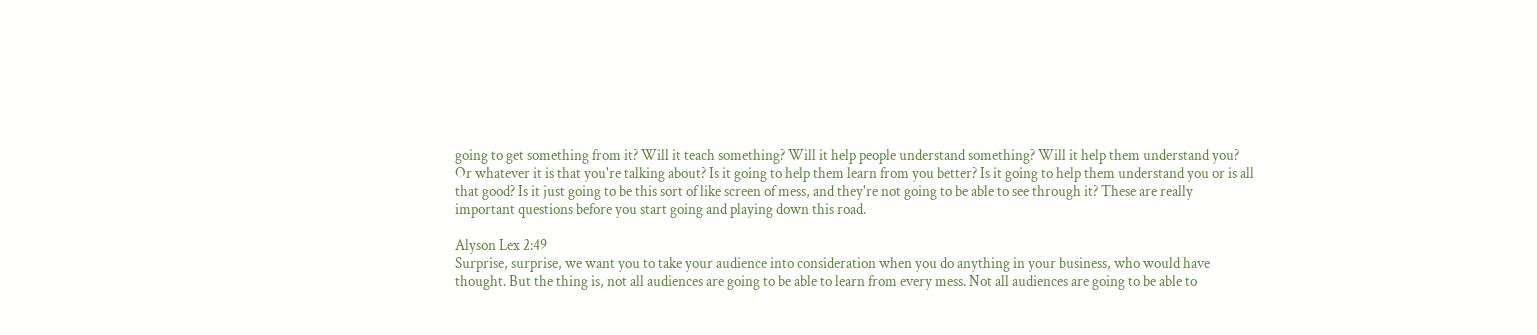going to get something from it? Will it teach something? Will it help people understand something? Will it help them understand you? Or whatever it is that you're talking about? Is it going to help them learn from you better? Is it going to help them understand you or is all that good? Is it just going to be this sort of like screen of mess, and they're not going to be able to see through it? These are really important questions before you start going and playing down this road.

Alyson Lex 2:49
Surprise, surprise, we want you to take your audience into consideration when you do anything in your business, who would have thought. But the thing is, not all audiences are going to be able to learn from every mess. Not all audiences are going to be able to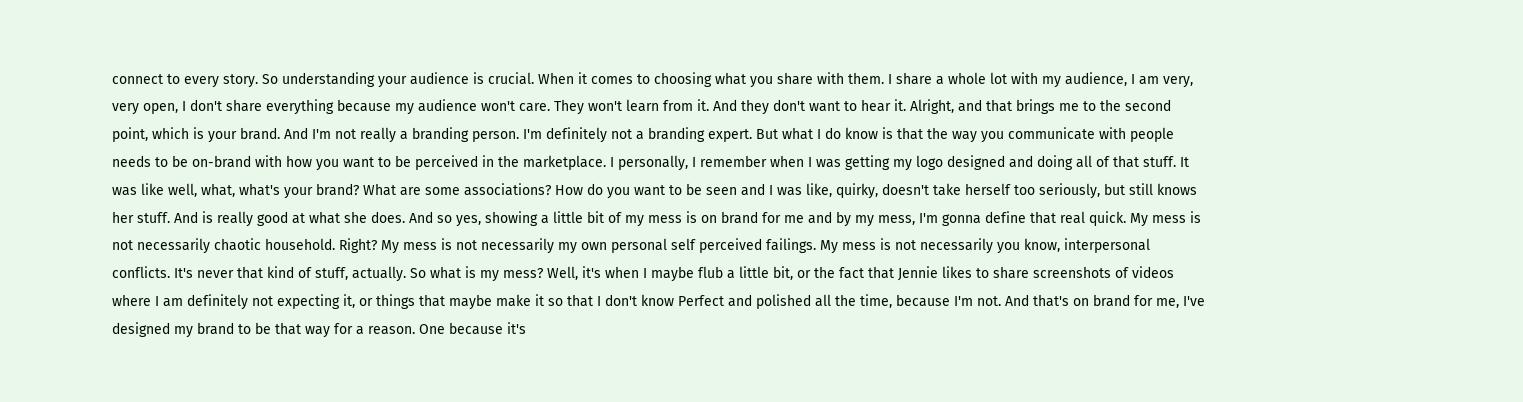connect to every story. So understanding your audience is crucial. When it comes to choosing what you share with them. I share a whole lot with my audience, I am very, very open, I don't share everything because my audience won't care. They won't learn from it. And they don't want to hear it. Alright, and that brings me to the second point, which is your brand. And I'm not really a branding person. I'm definitely not a branding expert. But what I do know is that the way you communicate with people needs to be on-brand with how you want to be perceived in the marketplace. I personally, I remember when I was getting my logo designed and doing all of that stuff. It was like well, what, what's your brand? What are some associations? How do you want to be seen and I was like, quirky, doesn't take herself too seriously, but still knows her stuff. And is really good at what she does. And so yes, showing a little bit of my mess is on brand for me and by my mess, I'm gonna define that real quick. My mess is not necessarily chaotic household. Right? My mess is not necessarily my own personal self perceived failings. My mess is not necessarily you know, interpersonal conflicts. It's never that kind of stuff, actually. So what is my mess? Well, it's when I maybe flub a little bit, or the fact that Jennie likes to share screenshots of videos where I am definitely not expecting it, or things that maybe make it so that I don't know Perfect and polished all the time, because I'm not. And that's on brand for me, I've designed my brand to be that way for a reason. One because it's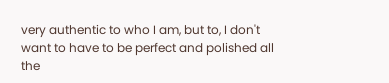very authentic to who I am, but to, I don't want to have to be perfect and polished all the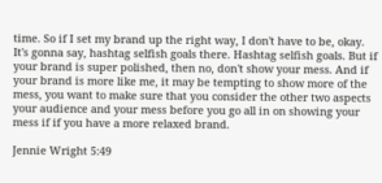time. So if I set my brand up the right way, I don't have to be, okay. It's gonna say, hashtag selfish goals there. Hashtag selfish goals. But if your brand is super polished, then no, don't show your mess. And if your brand is more like me, it may be tempting to show more of the mess, you want to make sure that you consider the other two aspects your audience and your mess before you go all in on showing your mess if if you have a more relaxed brand.

Jennie Wright 5:49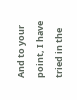And to your point, I have tried in the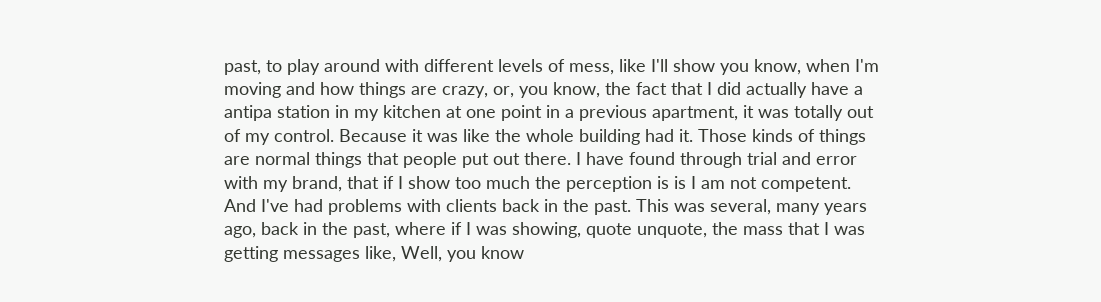past, to play around with different levels of mess, like I'll show you know, when I'm moving and how things are crazy, or, you know, the fact that I did actually have a antipa station in my kitchen at one point in a previous apartment, it was totally out of my control. Because it was like the whole building had it. Those kinds of things are normal things that people put out there. I have found through trial and error with my brand, that if I show too much the perception is is I am not competent. And I've had problems with clients back in the past. This was several, many years ago, back in the past, where if I was showing, quote unquote, the mass that I was getting messages like, Well, you know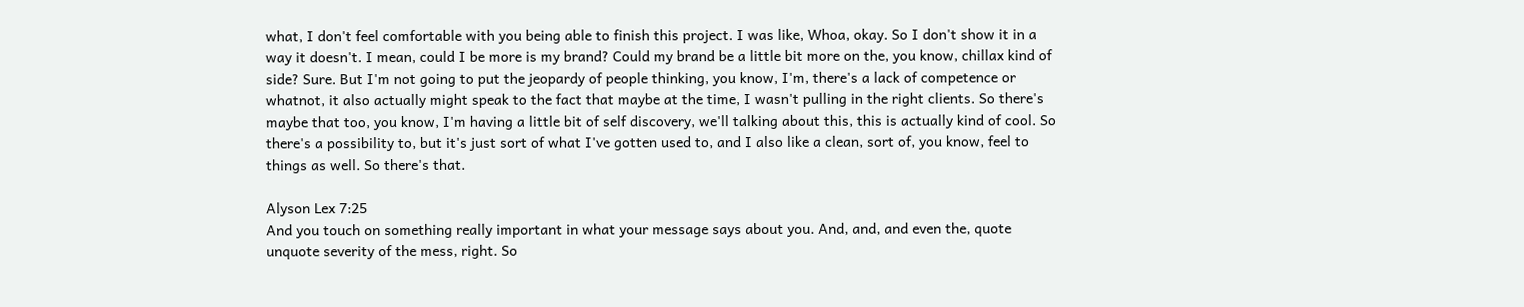what, I don't feel comfortable with you being able to finish this project. I was like, Whoa, okay. So I don't show it in a way it doesn't. I mean, could I be more is my brand? Could my brand be a little bit more on the, you know, chillax kind of side? Sure. But I'm not going to put the jeopardy of people thinking, you know, I'm, there's a lack of competence or whatnot, it also actually might speak to the fact that maybe at the time, I wasn't pulling in the right clients. So there's maybe that too, you know, I'm having a little bit of self discovery, we'll talking about this, this is actually kind of cool. So there's a possibility to, but it's just sort of what I've gotten used to, and I also like a clean, sort of, you know, feel to things as well. So there's that.

Alyson Lex 7:25
And you touch on something really important in what your message says about you. And, and, and even the, quote unquote severity of the mess, right. So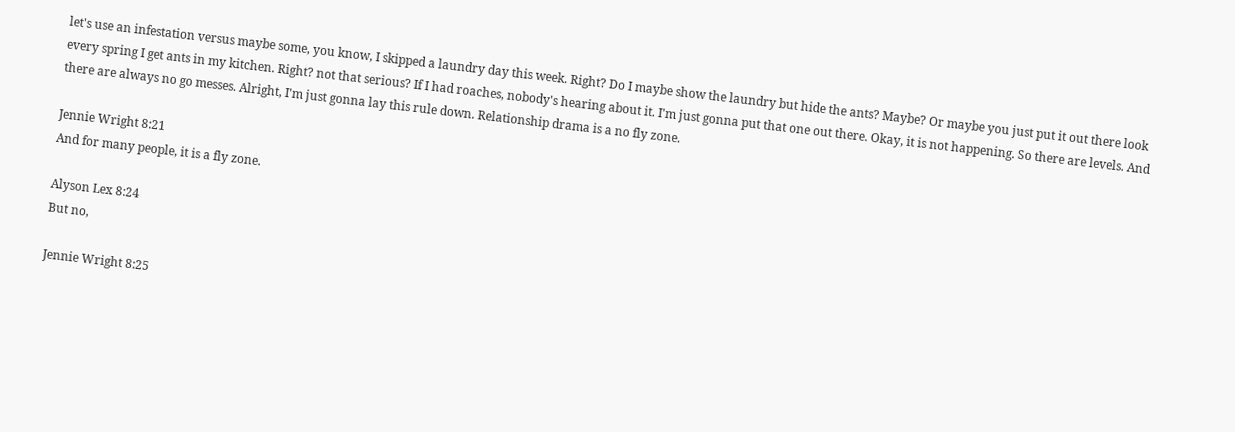let's use an infestation versus maybe some, you know, I skipped a laundry day this week. Right? Do I maybe show the laundry but hide the ants? Maybe? Or maybe you just put it out there look every spring I get ants in my kitchen. Right? not that serious? If I had roaches, nobody's hearing about it. I'm just gonna put that one out there. Okay, it is not happening. So there are levels. And there are always no go messes. Alright, I'm just gonna lay this rule down. Relationship drama is a no fly zone.

Jennie Wright 8:21
And for many people, it is a fly zone.

Alyson Lex 8:24
But no,

Jennie Wright 8:25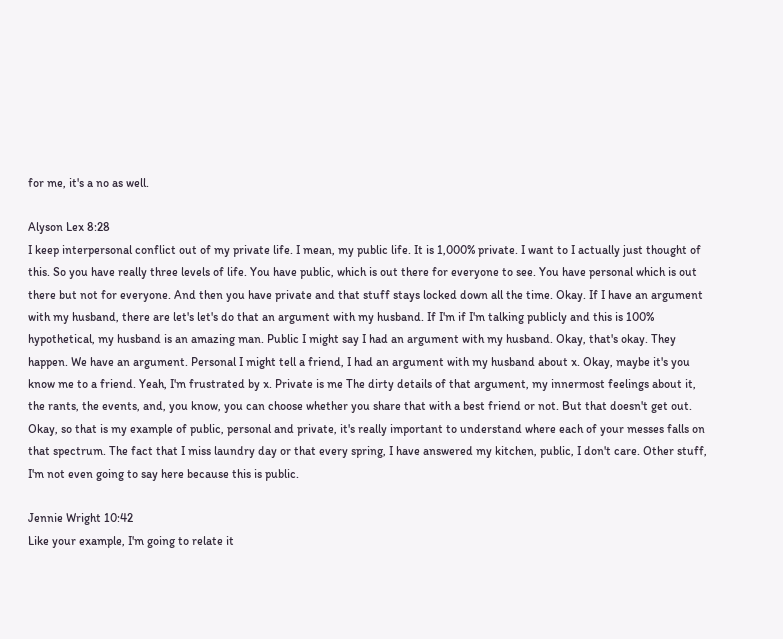for me, it's a no as well.

Alyson Lex 8:28
I keep interpersonal conflict out of my private life. I mean, my public life. It is 1,000% private. I want to I actually just thought of this. So you have really three levels of life. You have public, which is out there for everyone to see. You have personal which is out there but not for everyone. And then you have private and that stuff stays locked down all the time. Okay. If I have an argument with my husband, there are let's let's do that an argument with my husband. If I'm if I'm talking publicly and this is 100% hypothetical, my husband is an amazing man. Public I might say I had an argument with my husband. Okay, that's okay. They happen. We have an argument. Personal I might tell a friend, I had an argument with my husband about x. Okay, maybe it's you know me to a friend. Yeah, I'm frustrated by x. Private is me The dirty details of that argument, my innermost feelings about it, the rants, the events, and, you know, you can choose whether you share that with a best friend or not. But that doesn't get out. Okay, so that is my example of public, personal and private, it's really important to understand where each of your messes falls on that spectrum. The fact that I miss laundry day or that every spring, I have answered my kitchen, public, I don't care. Other stuff, I'm not even going to say here because this is public.

Jennie Wright 10:42
Like your example, I'm going to relate it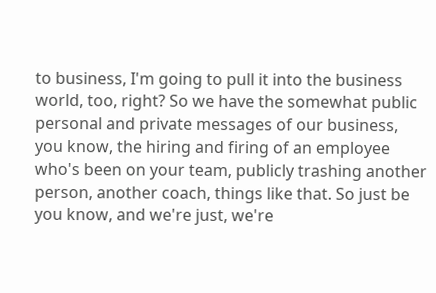to business, I'm going to pull it into the business world, too, right? So we have the somewhat public personal and private messages of our business, you know, the hiring and firing of an employee who's been on your team, publicly trashing another person, another coach, things like that. So just be you know, and we're just, we're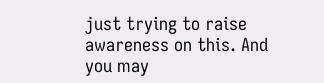just trying to raise awareness on this. And you may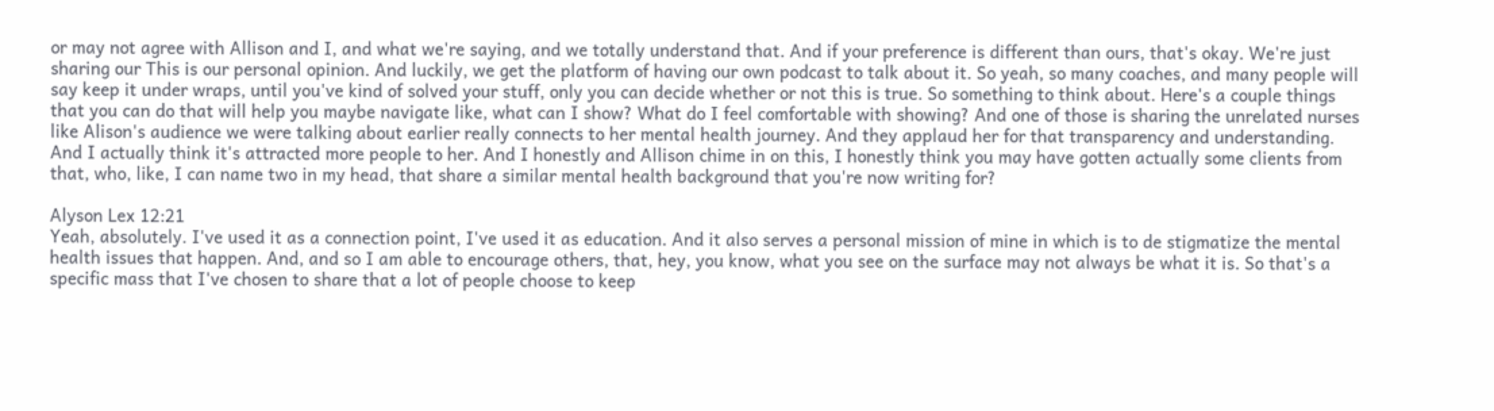or may not agree with Allison and I, and what we're saying, and we totally understand that. And if your preference is different than ours, that's okay. We're just sharing our This is our personal opinion. And luckily, we get the platform of having our own podcast to talk about it. So yeah, so many coaches, and many people will say keep it under wraps, until you've kind of solved your stuff, only you can decide whether or not this is true. So something to think about. Here's a couple things that you can do that will help you maybe navigate like, what can I show? What do I feel comfortable with showing? And one of those is sharing the unrelated nurses like Alison's audience we were talking about earlier really connects to her mental health journey. And they applaud her for that transparency and understanding. And I actually think it's attracted more people to her. And I honestly and Allison chime in on this, I honestly think you may have gotten actually some clients from that, who, like, I can name two in my head, that share a similar mental health background that you're now writing for?

Alyson Lex 12:21
Yeah, absolutely. I've used it as a connection point, I've used it as education. And it also serves a personal mission of mine in which is to de stigmatize the mental health issues that happen. And, and so I am able to encourage others, that, hey, you know, what you see on the surface may not always be what it is. So that's a specific mass that I've chosen to share that a lot of people choose to keep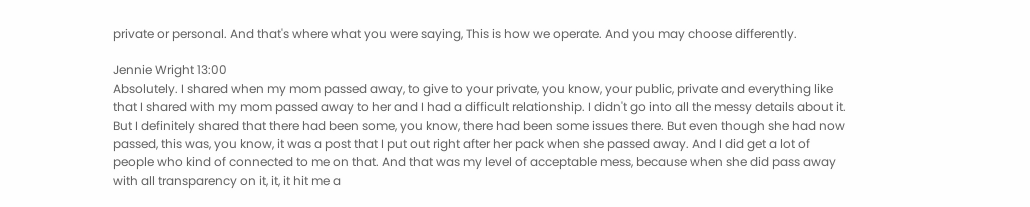private or personal. And that's where what you were saying, This is how we operate. And you may choose differently.

Jennie Wright 13:00
Absolutely. I shared when my mom passed away, to give to your private, you know, your public, private and everything like that I shared with my mom passed away to her and I had a difficult relationship. I didn't go into all the messy details about it. But I definitely shared that there had been some, you know, there had been some issues there. But even though she had now passed, this was, you know, it was a post that I put out right after her pack when she passed away. And I did get a lot of people who kind of connected to me on that. And that was my level of acceptable mess, because when she did pass away with all transparency on it, it, it hit me a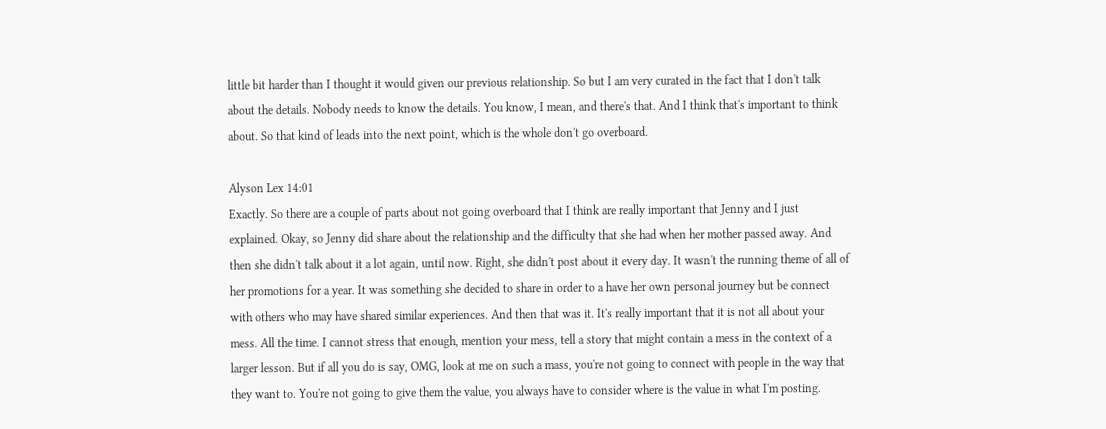little bit harder than I thought it would given our previous relationship. So but I am very curated in the fact that I don't talk about the details. Nobody needs to know the details. You know, I mean, and there's that. And I think that's important to think about. So that kind of leads into the next point, which is the whole don't go overboard.

Alyson Lex 14:01
Exactly. So there are a couple of parts about not going overboard that I think are really important that Jenny and I just explained. Okay, so Jenny did share about the relationship and the difficulty that she had when her mother passed away. And then she didn't talk about it a lot again, until now. Right, she didn't post about it every day. It wasn't the running theme of all of her promotions for a year. It was something she decided to share in order to a have her own personal journey but be connect with others who may have shared similar experiences. And then that was it. It's really important that it is not all about your mess. All the time. I cannot stress that enough, mention your mess, tell a story that might contain a mess in the context of a larger lesson. But if all you do is say, OMG, look at me on such a mass, you're not going to connect with people in the way that they want to. You're not going to give them the value, you always have to consider where is the value in what I'm posting.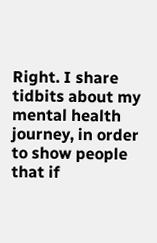Right. I share tidbits about my mental health journey, in order to show people that if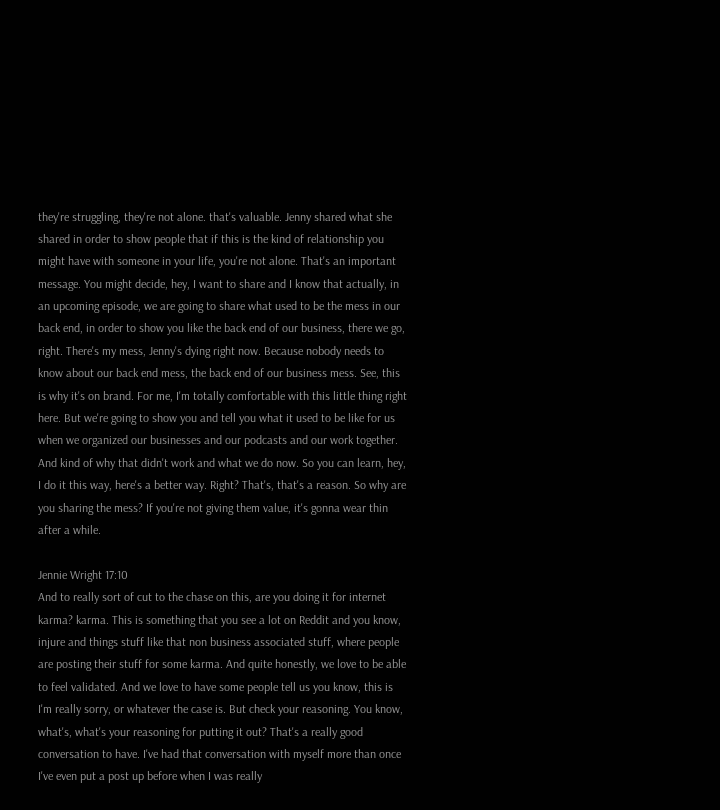they're struggling, they're not alone. that's valuable. Jenny shared what she shared in order to show people that if this is the kind of relationship you might have with someone in your life, you're not alone. That's an important message. You might decide, hey, I want to share and I know that actually, in an upcoming episode, we are going to share what used to be the mess in our back end, in order to show you like the back end of our business, there we go, right. There's my mess, Jenny's dying right now. Because nobody needs to know about our back end mess, the back end of our business mess. See, this is why it's on brand. For me, I'm totally comfortable with this little thing right here. But we're going to show you and tell you what it used to be like for us when we organized our businesses and our podcasts and our work together. And kind of why that didn't work and what we do now. So you can learn, hey, I do it this way, here's a better way. Right? That's, that's a reason. So why are you sharing the mess? If you're not giving them value, it's gonna wear thin after a while.

Jennie Wright 17:10
And to really sort of cut to the chase on this, are you doing it for internet karma? karma. This is something that you see a lot on Reddit and you know, injure and things stuff like that non business associated stuff, where people are posting their stuff for some karma. And quite honestly, we love to be able to feel validated. And we love to have some people tell us you know, this is I'm really sorry, or whatever the case is. But check your reasoning. You know, what's, what's your reasoning for putting it out? That's a really good conversation to have. I've had that conversation with myself more than once I've even put a post up before when I was really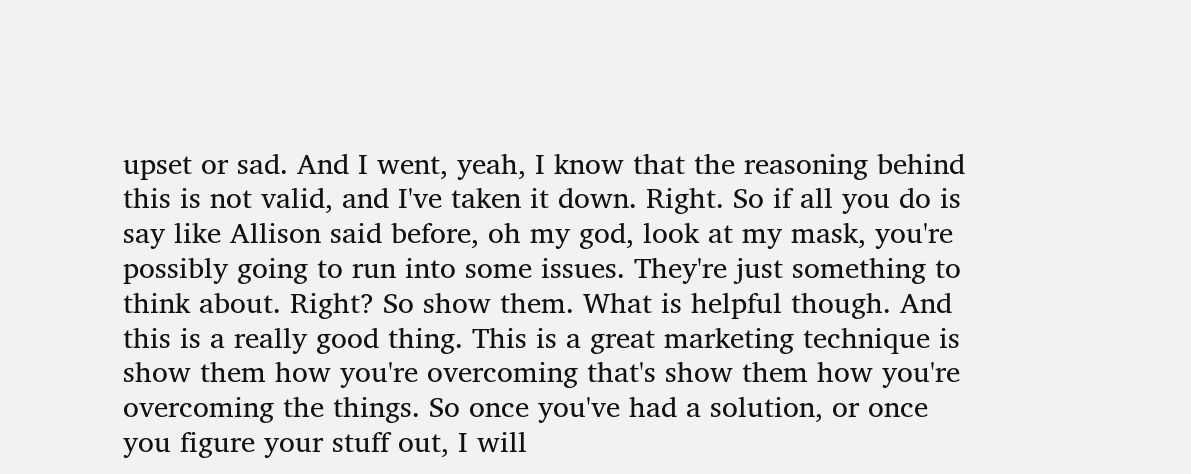upset or sad. And I went, yeah, I know that the reasoning behind this is not valid, and I've taken it down. Right. So if all you do is say like Allison said before, oh my god, look at my mask, you're possibly going to run into some issues. They're just something to think about. Right? So show them. What is helpful though. And this is a really good thing. This is a great marketing technique is show them how you're overcoming that's show them how you're overcoming the things. So once you've had a solution, or once you figure your stuff out, I will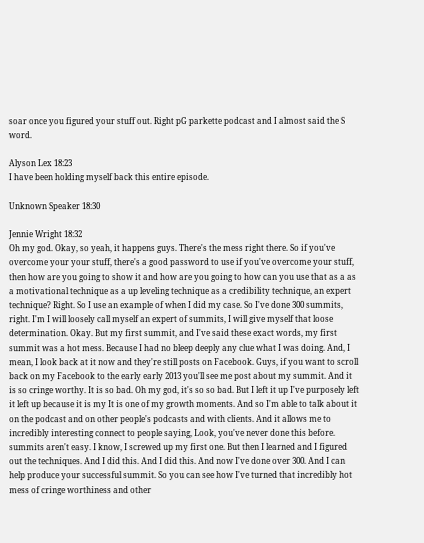soar once you figured your stuff out. Right pG parkette podcast and I almost said the S word.

Alyson Lex 18:23
I have been holding myself back this entire episode.

Unknown Speaker 18:30

Jennie Wright 18:32
Oh my god. Okay, so yeah, it happens guys. There's the mess right there. So if you've overcome your your stuff, there's a good password to use if you've overcome your stuff, then how are you going to show it and how are you going to how can you use that as a as a motivational technique as a up leveling technique as a credibility technique, an expert technique? Right. So I use an example of when I did my case. So I've done 300 summits, right. I'm I will loosely call myself an expert of summits, I will give myself that loose determination. Okay. But my first summit, and I've said these exact words, my first summit was a hot mess. Because I had no bleep deeply any clue what I was doing. And, I mean, I look back at it now and they're still posts on Facebook. Guys, if you want to scroll back on my Facebook to the early early 2013 you'll see me post about my summit. And it is so cringe worthy. It is so bad. Oh my god, it's so so bad. But I left it up I've purposely left it left up because it is my It is one of my growth moments. And so I'm able to talk about it on the podcast and on other people's podcasts and with clients. And it allows me to incredibly interesting connect to people saying, Look, you've never done this before. summits aren't easy. I know, I screwed up my first one. But then I learned and I figured out the techniques. And I did this. And I did this. And now I've done over 300. And I can help produce your successful summit. So you can see how I've turned that incredibly hot mess of cringe worthiness and other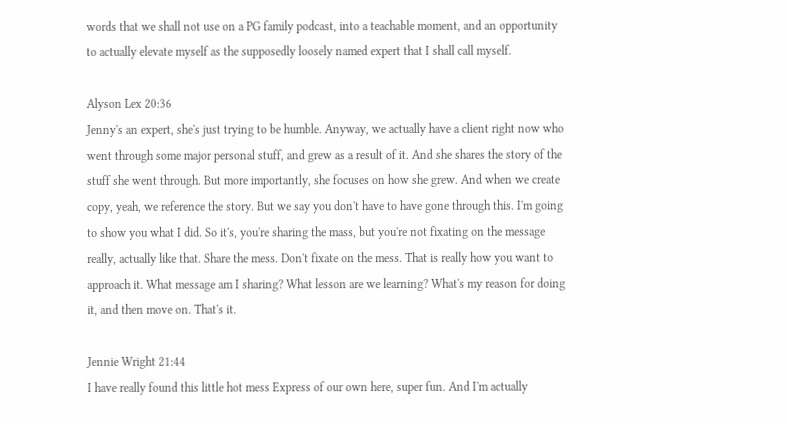words that we shall not use on a PG family podcast, into a teachable moment, and an opportunity to actually elevate myself as the supposedly loosely named expert that I shall call myself.

Alyson Lex 20:36
Jenny's an expert, she's just trying to be humble. Anyway, we actually have a client right now who went through some major personal stuff, and grew as a result of it. And she shares the story of the stuff she went through. But more importantly, she focuses on how she grew. And when we create copy, yeah, we reference the story. But we say you don't have to have gone through this. I'm going to show you what I did. So it's, you're sharing the mass, but you're not fixating on the message really, actually like that. Share the mess. Don't fixate on the mess. That is really how you want to approach it. What message am I sharing? What lesson are we learning? What's my reason for doing it, and then move on. That's it.

Jennie Wright 21:44
I have really found this little hot mess Express of our own here, super fun. And I'm actually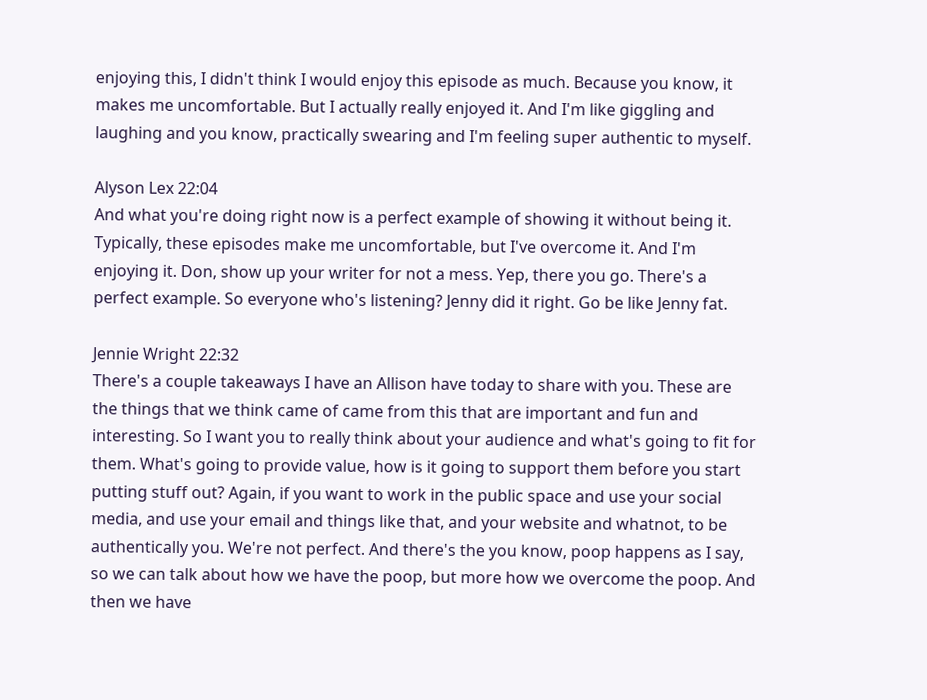enjoying this, I didn't think I would enjoy this episode as much. Because you know, it makes me uncomfortable. But I actually really enjoyed it. And I'm like giggling and laughing and you know, practically swearing and I'm feeling super authentic to myself.

Alyson Lex 22:04
And what you're doing right now is a perfect example of showing it without being it. Typically, these episodes make me uncomfortable, but I've overcome it. And I'm enjoying it. Don, show up your writer for not a mess. Yep, there you go. There's a perfect example. So everyone who's listening? Jenny did it right. Go be like Jenny fat.

Jennie Wright 22:32
There's a couple takeaways I have an Allison have today to share with you. These are the things that we think came of came from this that are important and fun and interesting. So I want you to really think about your audience and what's going to fit for them. What's going to provide value, how is it going to support them before you start putting stuff out? Again, if you want to work in the public space and use your social media, and use your email and things like that, and your website and whatnot, to be authentically you. We're not perfect. And there's the you know, poop happens as I say, so we can talk about how we have the poop, but more how we overcome the poop. And then we have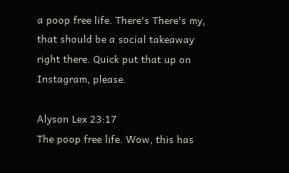a poop free life. There's There's my, that should be a social takeaway right there. Quick put that up on Instagram, please.

Alyson Lex 23:17
The poop free life. Wow, this has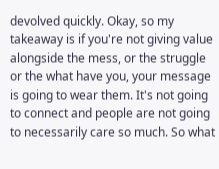devolved quickly. Okay, so my takeaway is if you're not giving value alongside the mess, or the struggle or the what have you, your message is going to wear them. It's not going to connect and people are not going to necessarily care so much. So what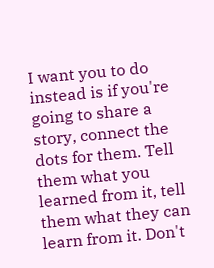I want you to do instead is if you're going to share a story, connect the dots for them. Tell them what you learned from it, tell them what they can learn from it. Don't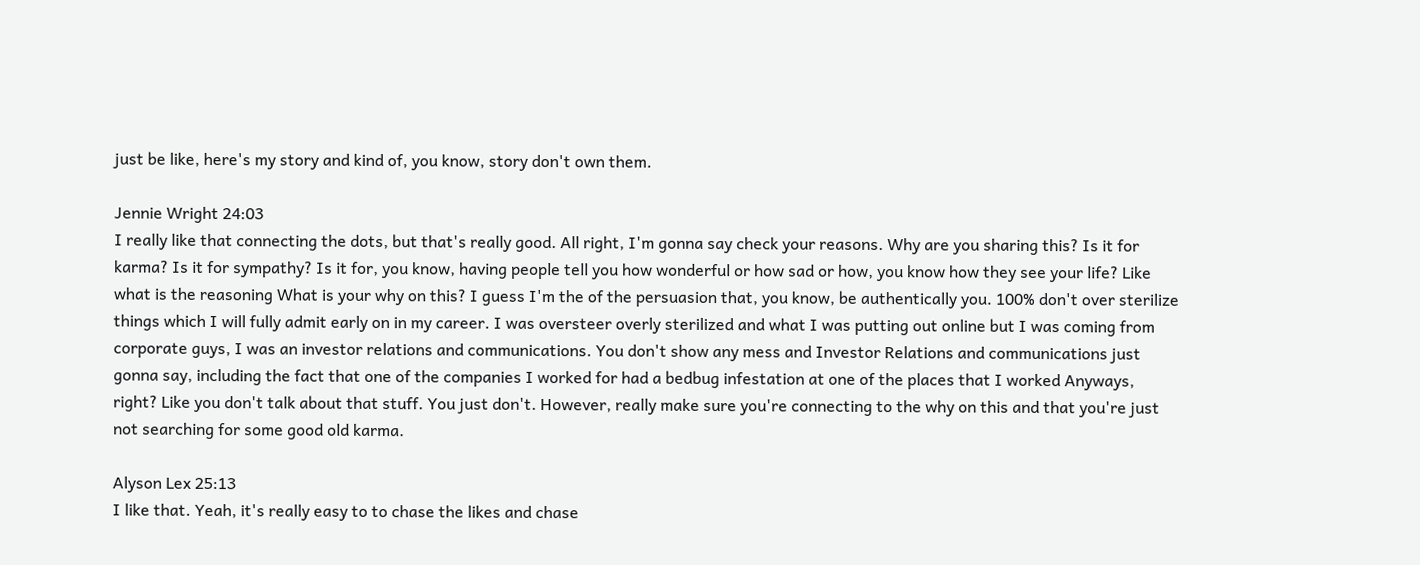just be like, here's my story and kind of, you know, story don't own them.

Jennie Wright 24:03
I really like that connecting the dots, but that's really good. All right, I'm gonna say check your reasons. Why are you sharing this? Is it for karma? Is it for sympathy? Is it for, you know, having people tell you how wonderful or how sad or how, you know how they see your life? Like what is the reasoning What is your why on this? I guess I'm the of the persuasion that, you know, be authentically you. 100% don't over sterilize things which I will fully admit early on in my career. I was oversteer overly sterilized and what I was putting out online but I was coming from corporate guys, I was an investor relations and communications. You don't show any mess and Investor Relations and communications just gonna say, including the fact that one of the companies I worked for had a bedbug infestation at one of the places that I worked Anyways, right? Like you don't talk about that stuff. You just don't. However, really make sure you're connecting to the why on this and that you're just not searching for some good old karma.

Alyson Lex 25:13
I like that. Yeah, it's really easy to to chase the likes and chase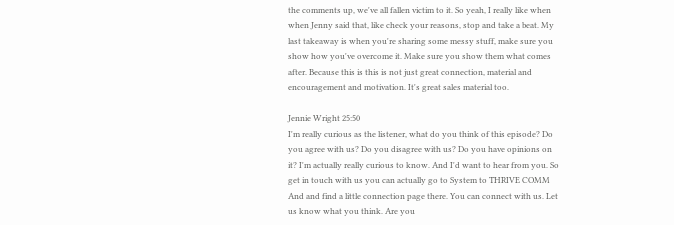the comments up, we've all fallen victim to it. So yeah, I really like when when Jenny said that, like check your reasons, stop and take a beat. My last takeaway is when you're sharing some messy stuff, make sure you show how you've overcome it. Make sure you show them what comes after. Because this is this is not just great connection, material and encouragement and motivation. It's great sales material too.

Jennie Wright 25:50
I'm really curious as the listener, what do you think of this episode? Do you agree with us? Do you disagree with us? Do you have opinions on it? I'm actually really curious to know. And I'd want to hear from you. So get in touch with us you can actually go to System to THRIVE COMM And and find a little connection page there. You can connect with us. Let us know what you think. Are you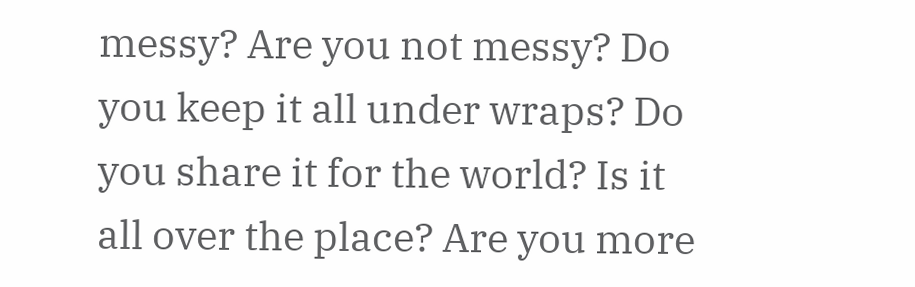messy? Are you not messy? Do you keep it all under wraps? Do you share it for the world? Is it all over the place? Are you more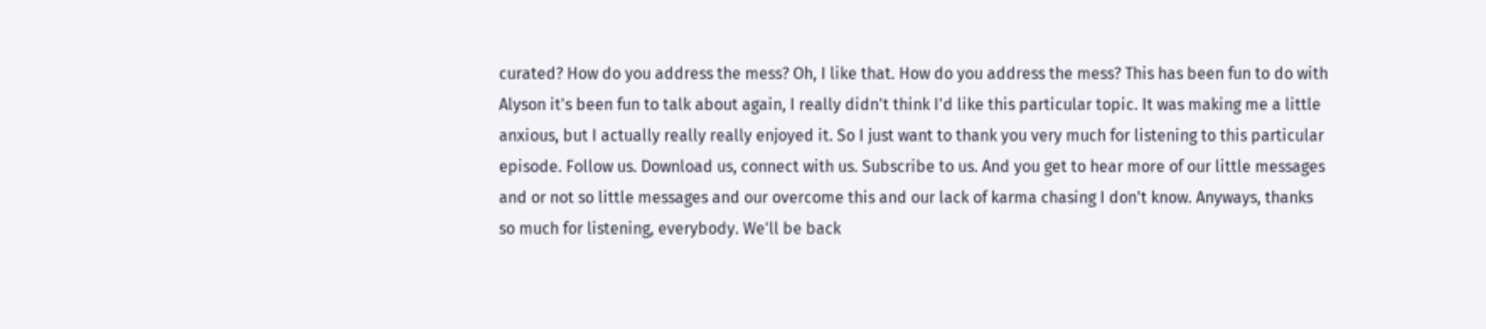curated? How do you address the mess? Oh, I like that. How do you address the mess? This has been fun to do with Alyson it's been fun to talk about again, I really didn't think I'd like this particular topic. It was making me a little anxious, but I actually really really enjoyed it. So I just want to thank you very much for listening to this particular episode. Follow us. Download us, connect with us. Subscribe to us. And you get to hear more of our little messages and or not so little messages and our overcome this and our lack of karma chasing I don't know. Anyways, thanks so much for listening, everybody. We'll be back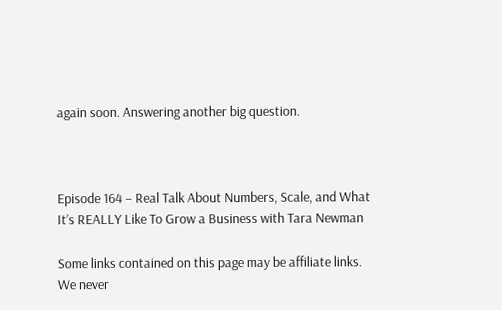again soon. Answering another big question.



Episode 164 – Real Talk About Numbers, Scale, and What It’s REALLY Like To Grow a Business with Tara Newman

Some links contained on this page may be affiliate links. We never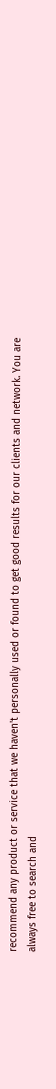recommend any product or service that we haven't personally used or found to get good results for our clients and network. You are always free to search and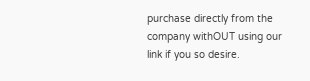purchase directly from the company withOUT using our link if you so desire.